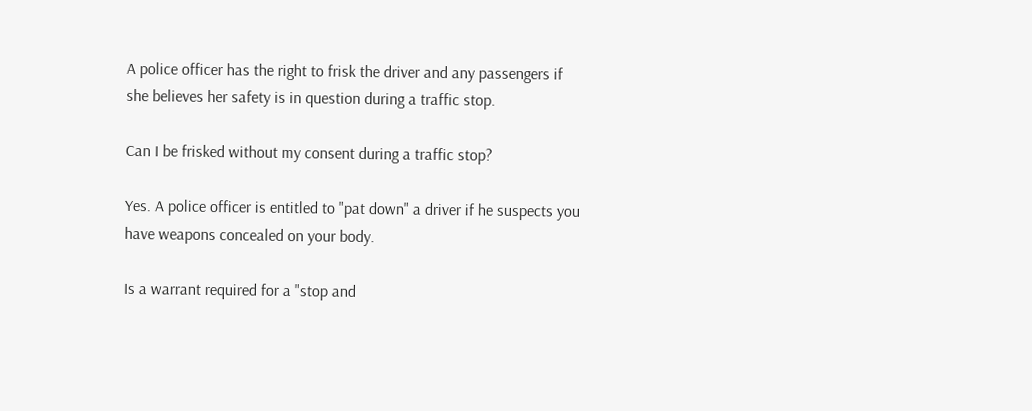A police officer has the right to frisk the driver and any passengers if she believes her safety is in question during a traffic stop.

Can I be frisked without my consent during a traffic stop?

Yes. A police officer is entitled to "pat down" a driver if he suspects you have weapons concealed on your body.

Is a warrant required for a "stop and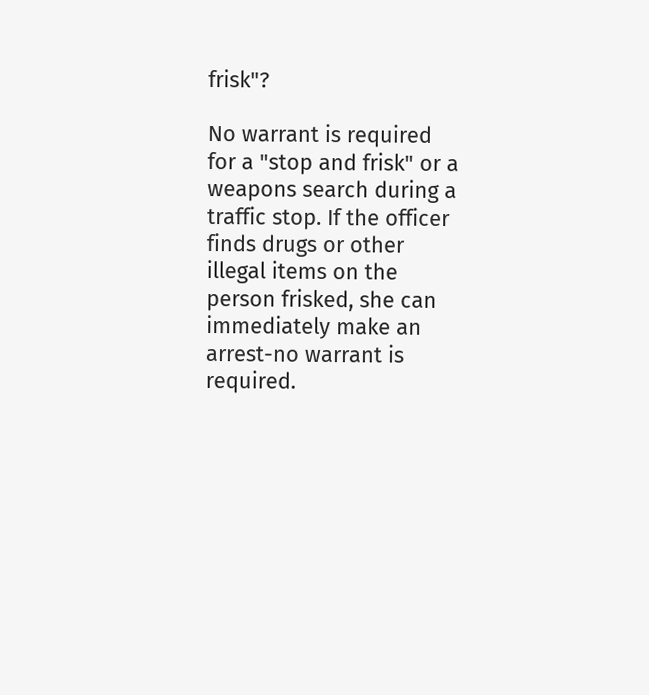frisk"?

No warrant is required for a "stop and frisk" or a weapons search during a traffic stop. If the officer finds drugs or other illegal items on the person frisked, she can immediately make an arrest-no warrant is required.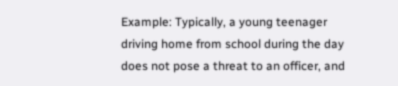Example: Typically, a young teenager driving home from school during the day does not pose a threat to an officer, and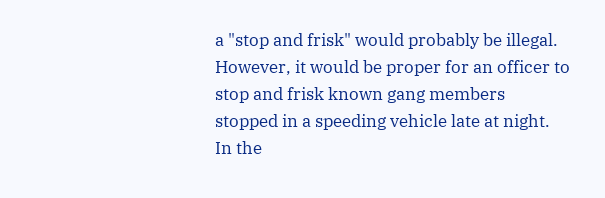a "stop and frisk" would probably be illegal. However, it would be proper for an officer to stop and frisk known gang members stopped in a speeding vehicle late at night. In the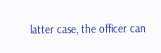latter case, the officer can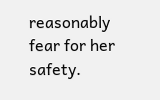reasonably fear for her safety.